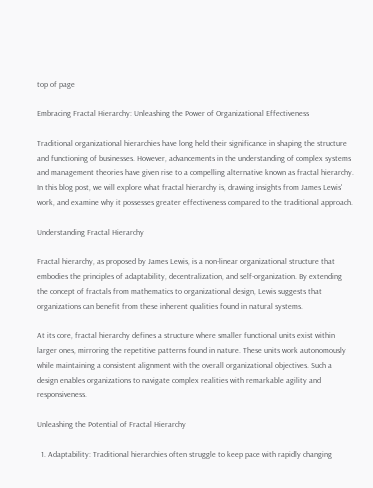top of page

Embracing Fractal Hierarchy: Unleashing the Power of Organizational Effectiveness

Traditional organizational hierarchies have long held their significance in shaping the structure and functioning of businesses. However, advancements in the understanding of complex systems and management theories have given rise to a compelling alternative known as fractal hierarchy. In this blog post, we will explore what fractal hierarchy is, drawing insights from James Lewis' work, and examine why it possesses greater effectiveness compared to the traditional approach.

Understanding Fractal Hierarchy

Fractal hierarchy, as proposed by James Lewis, is a non-linear organizational structure that embodies the principles of adaptability, decentralization, and self-organization. By extending the concept of fractals from mathematics to organizational design, Lewis suggests that organizations can benefit from these inherent qualities found in natural systems.

At its core, fractal hierarchy defines a structure where smaller functional units exist within larger ones, mirroring the repetitive patterns found in nature. These units work autonomously while maintaining a consistent alignment with the overall organizational objectives. Such a design enables organizations to navigate complex realities with remarkable agility and responsiveness.

Unleashing the Potential of Fractal Hierarchy

  1. Adaptability: Traditional hierarchies often struggle to keep pace with rapidly changing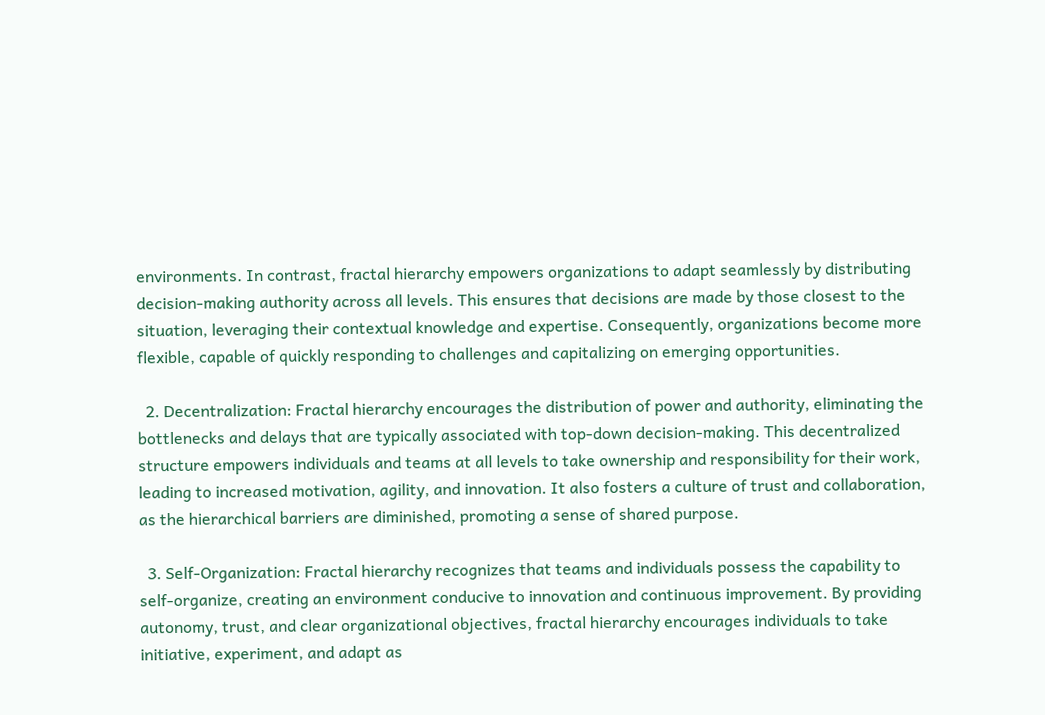environments. In contrast, fractal hierarchy empowers organizations to adapt seamlessly by distributing decision-making authority across all levels. This ensures that decisions are made by those closest to the situation, leveraging their contextual knowledge and expertise. Consequently, organizations become more flexible, capable of quickly responding to challenges and capitalizing on emerging opportunities.

  2. Decentralization: Fractal hierarchy encourages the distribution of power and authority, eliminating the bottlenecks and delays that are typically associated with top-down decision-making. This decentralized structure empowers individuals and teams at all levels to take ownership and responsibility for their work, leading to increased motivation, agility, and innovation. It also fosters a culture of trust and collaboration, as the hierarchical barriers are diminished, promoting a sense of shared purpose.

  3. Self-Organization: Fractal hierarchy recognizes that teams and individuals possess the capability to self-organize, creating an environment conducive to innovation and continuous improvement. By providing autonomy, trust, and clear organizational objectives, fractal hierarchy encourages individuals to take initiative, experiment, and adapt as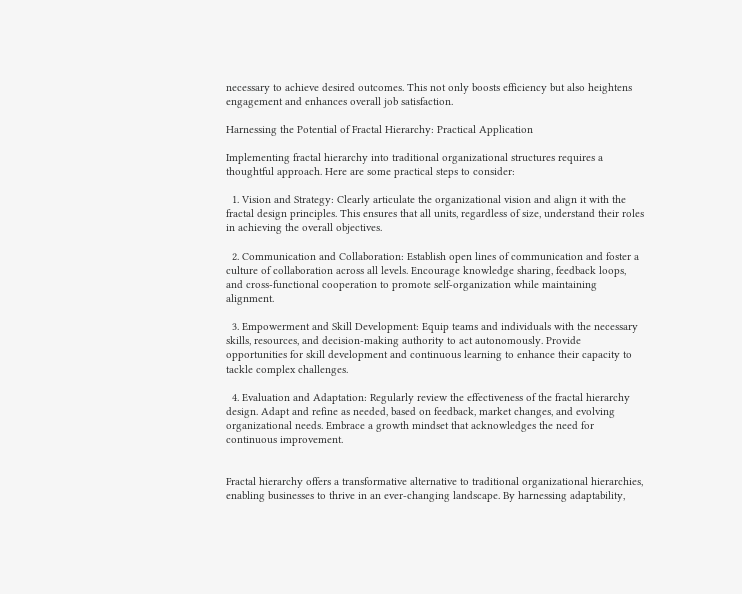necessary to achieve desired outcomes. This not only boosts efficiency but also heightens engagement and enhances overall job satisfaction.

Harnessing the Potential of Fractal Hierarchy: Practical Application

Implementing fractal hierarchy into traditional organizational structures requires a thoughtful approach. Here are some practical steps to consider:

  1. Vision and Strategy: Clearly articulate the organizational vision and align it with the fractal design principles. This ensures that all units, regardless of size, understand their roles in achieving the overall objectives.

  2. Communication and Collaboration: Establish open lines of communication and foster a culture of collaboration across all levels. Encourage knowledge sharing, feedback loops, and cross-functional cooperation to promote self-organization while maintaining alignment.

  3. Empowerment and Skill Development: Equip teams and individuals with the necessary skills, resources, and decision-making authority to act autonomously. Provide opportunities for skill development and continuous learning to enhance their capacity to tackle complex challenges.

  4. Evaluation and Adaptation: Regularly review the effectiveness of the fractal hierarchy design. Adapt and refine as needed, based on feedback, market changes, and evolving organizational needs. Embrace a growth mindset that acknowledges the need for continuous improvement.


Fractal hierarchy offers a transformative alternative to traditional organizational hierarchies, enabling businesses to thrive in an ever-changing landscape. By harnessing adaptability,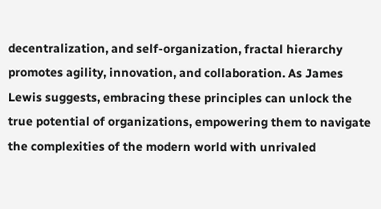decentralization, and self-organization, fractal hierarchy promotes agility, innovation, and collaboration. As James Lewis suggests, embracing these principles can unlock the true potential of organizations, empowering them to navigate the complexities of the modern world with unrivaled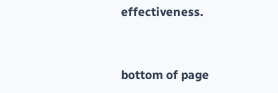effectiveness.


bottom of page